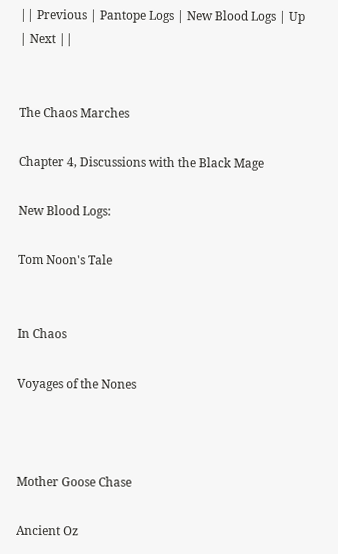|| Previous | Pantope Logs | New Blood Logs | Up | Next ||


The Chaos Marches

Chapter 4, Discussions with the Black Mage

New Blood Logs:

Tom Noon's Tale


In Chaos

Voyages of the Nones



Mother Goose Chase

Ancient Oz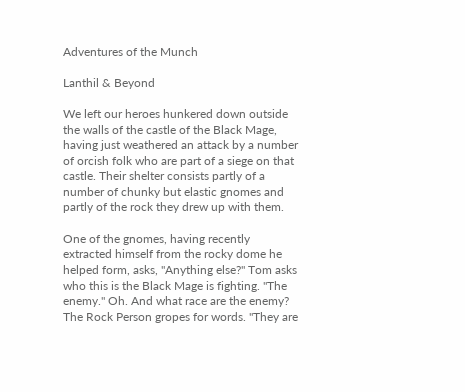Adventures of the Munch

Lanthil & Beyond

We left our heroes hunkered down outside the walls of the castle of the Black Mage, having just weathered an attack by a number of orcish folk who are part of a siege on that castle. Their shelter consists partly of a number of chunky but elastic gnomes and partly of the rock they drew up with them.

One of the gnomes, having recently extracted himself from the rocky dome he helped form, asks, "Anything else?" Tom asks who this is the Black Mage is fighting. "The enemy." Oh. And what race are the enemy? The Rock Person gropes for words. "They are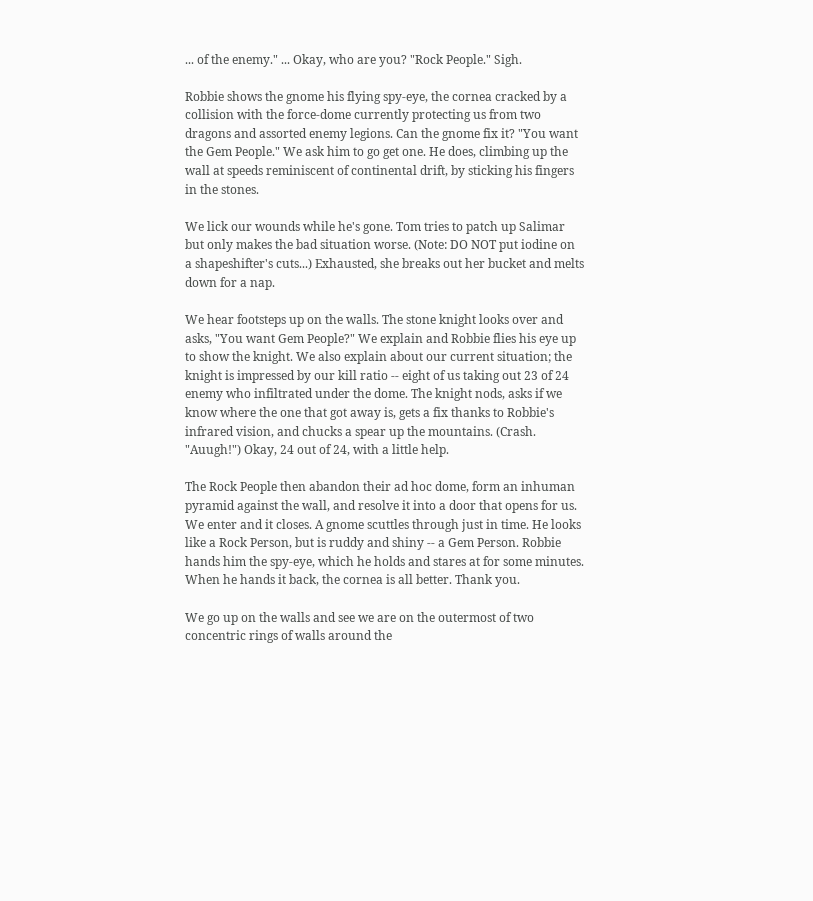... of the enemy." ... Okay, who are you? "Rock People." Sigh.

Robbie shows the gnome his flying spy-eye, the cornea cracked by a collision with the force-dome currently protecting us from two dragons and assorted enemy legions. Can the gnome fix it? "You want the Gem People." We ask him to go get one. He does, climbing up the wall at speeds reminiscent of continental drift, by sticking his fingers in the stones.

We lick our wounds while he's gone. Tom tries to patch up Salimar but only makes the bad situation worse. (Note: DO NOT put iodine on a shapeshifter's cuts...) Exhausted, she breaks out her bucket and melts down for a nap.

We hear footsteps up on the walls. The stone knight looks over and asks, "You want Gem People?" We explain and Robbie flies his eye up to show the knight. We also explain about our current situation; the knight is impressed by our kill ratio -- eight of us taking out 23 of 24 enemy who infiltrated under the dome. The knight nods, asks if we know where the one that got away is, gets a fix thanks to Robbie's infrared vision, and chucks a spear up the mountains. (Crash. "Auugh!") Okay, 24 out of 24, with a little help.

The Rock People then abandon their ad hoc dome, form an inhuman pyramid against the wall, and resolve it into a door that opens for us. We enter and it closes. A gnome scuttles through just in time. He looks like a Rock Person, but is ruddy and shiny -- a Gem Person. Robbie hands him the spy-eye, which he holds and stares at for some minutes. When he hands it back, the cornea is all better. Thank you.

We go up on the walls and see we are on the outermost of two concentric rings of walls around the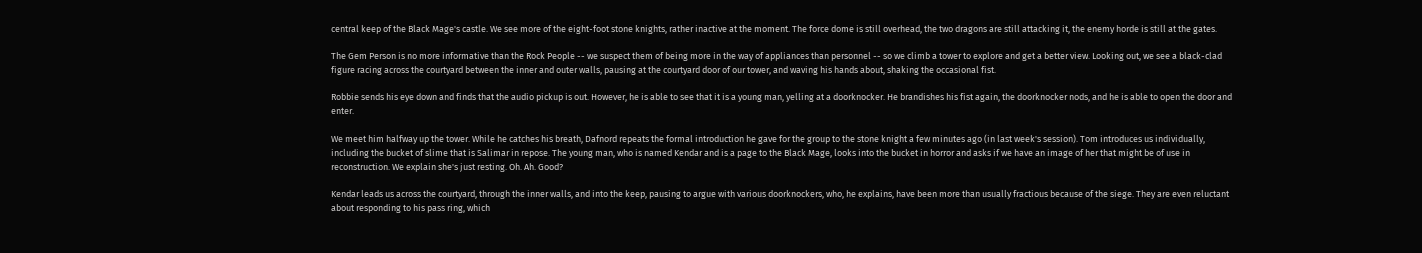central keep of the Black Mage's castle. We see more of the eight-foot stone knights, rather inactive at the moment. The force dome is still overhead, the two dragons are still attacking it, the enemy horde is still at the gates.

The Gem Person is no more informative than the Rock People -- we suspect them of being more in the way of appliances than personnel -- so we climb a tower to explore and get a better view. Looking out, we see a black-clad figure racing across the courtyard between the inner and outer walls, pausing at the courtyard door of our tower, and waving his hands about, shaking the occasional fist.

Robbie sends his eye down and finds that the audio pickup is out. However, he is able to see that it is a young man, yelling at a doorknocker. He brandishes his fist again, the doorknocker nods, and he is able to open the door and enter.

We meet him halfway up the tower. While he catches his breath, Dafnord repeats the formal introduction he gave for the group to the stone knight a few minutes ago (in last week's session). Tom introduces us individually, including the bucket of slime that is Salimar in repose. The young man, who is named Kendar and is a page to the Black Mage, looks into the bucket in horror and asks if we have an image of her that might be of use in reconstruction. We explain she's just resting. Oh. Ah. Good?

Kendar leads us across the courtyard, through the inner walls, and into the keep, pausing to argue with various doorknockers, who, he explains, have been more than usually fractious because of the siege. They are even reluctant about responding to his pass ring, which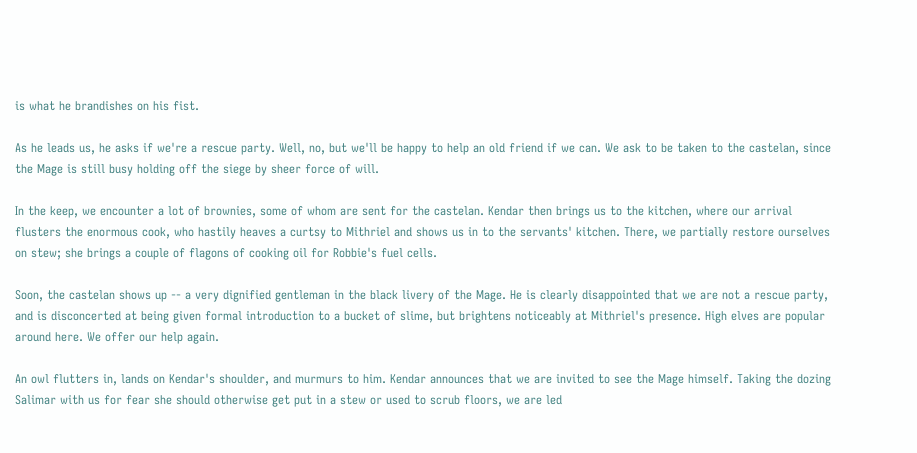is what he brandishes on his fist.

As he leads us, he asks if we're a rescue party. Well, no, but we'll be happy to help an old friend if we can. We ask to be taken to the castelan, since the Mage is still busy holding off the siege by sheer force of will.

In the keep, we encounter a lot of brownies, some of whom are sent for the castelan. Kendar then brings us to the kitchen, where our arrival flusters the enormous cook, who hastily heaves a curtsy to Mithriel and shows us in to the servants' kitchen. There, we partially restore ourselves on stew; she brings a couple of flagons of cooking oil for Robbie's fuel cells.

Soon, the castelan shows up -- a very dignified gentleman in the black livery of the Mage. He is clearly disappointed that we are not a rescue party, and is disconcerted at being given formal introduction to a bucket of slime, but brightens noticeably at Mithriel's presence. High elves are popular around here. We offer our help again.

An owl flutters in, lands on Kendar's shoulder, and murmurs to him. Kendar announces that we are invited to see the Mage himself. Taking the dozing Salimar with us for fear she should otherwise get put in a stew or used to scrub floors, we are led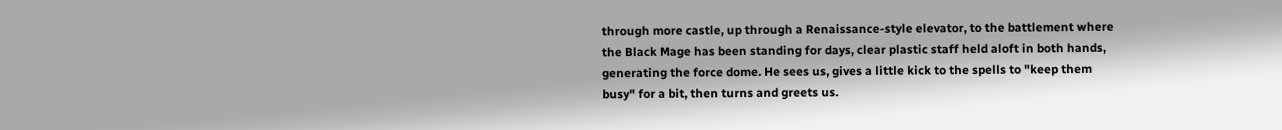through more castle, up through a Renaissance-style elevator, to the battlement where the Black Mage has been standing for days, clear plastic staff held aloft in both hands, generating the force dome. He sees us, gives a little kick to the spells to "keep them busy" for a bit, then turns and greets us.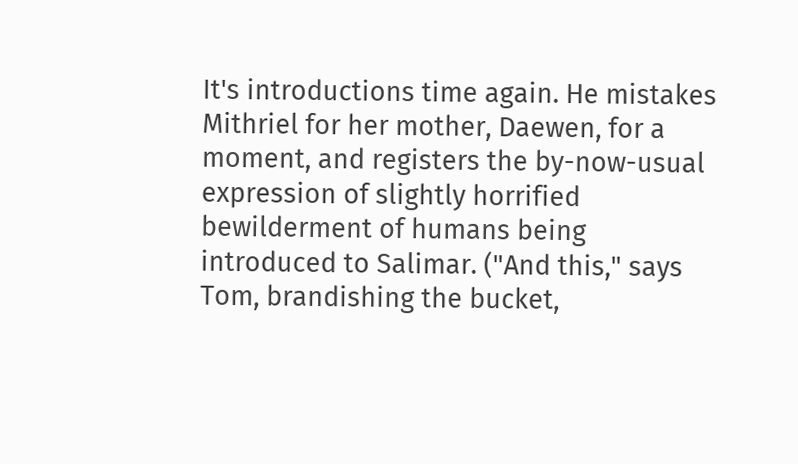It's introductions time again. He mistakes Mithriel for her mother, Daewen, for a moment, and registers the by-now-usual expression of slightly horrified bewilderment of humans being introduced to Salimar. ("And this," says Tom, brandishing the bucket,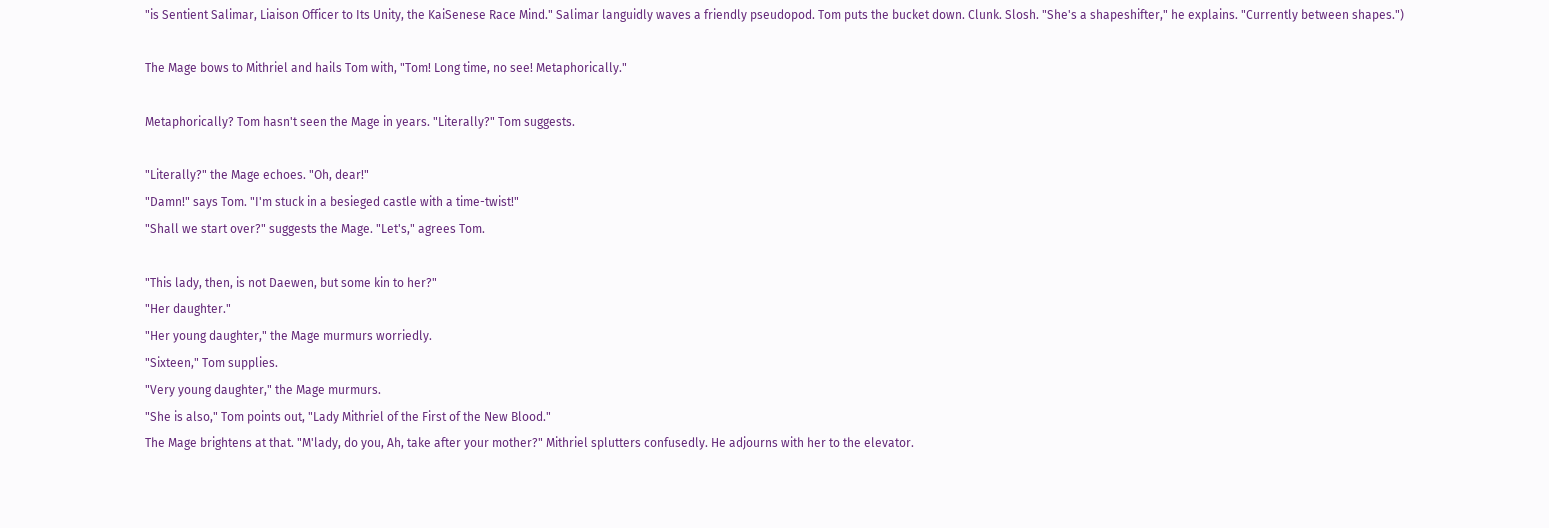"is Sentient Salimar, Liaison Officer to Its Unity, the KaiSenese Race Mind." Salimar languidly waves a friendly pseudopod. Tom puts the bucket down. Clunk. Slosh. "She's a shapeshifter," he explains. "Currently between shapes.")

The Mage bows to Mithriel and hails Tom with, "Tom! Long time, no see! Metaphorically."

Metaphorically? Tom hasn't seen the Mage in years. "Literally?" Tom suggests.

"Literally?" the Mage echoes. "Oh, dear!"
"Damn!" says Tom. "I'm stuck in a besieged castle with a time-twist!"
"Shall we start over?" suggests the Mage. "Let's," agrees Tom.

"This lady, then, is not Daewen, but some kin to her?"
"Her daughter."
"Her young daughter," the Mage murmurs worriedly.
"Sixteen," Tom supplies.
"Very young daughter," the Mage murmurs.
"She is also," Tom points out, "Lady Mithriel of the First of the New Blood."
The Mage brightens at that. "M'lady, do you, Ah, take after your mother?" Mithriel splutters confusedly. He adjourns with her to the elevator.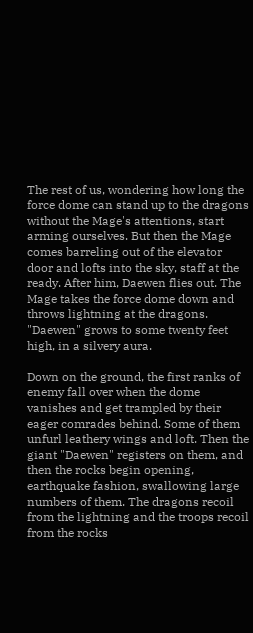The rest of us, wondering how long the force dome can stand up to the dragons without the Mage's attentions, start arming ourselves. But then the Mage comes barreling out of the elevator door and lofts into the sky, staff at the ready. After him, Daewen flies out. The Mage takes the force dome down and throws lightning at the dragons. "Daewen" grows to some twenty feet high, in a silvery aura.

Down on the ground, the first ranks of enemy fall over when the dome vanishes and get trampled by their eager comrades behind. Some of them unfurl leathery wings and loft. Then the giant "Daewen" registers on them, and then the rocks begin opening, earthquake fashion, swallowing large numbers of them. The dragons recoil from the lightning and the troops recoil from the rocks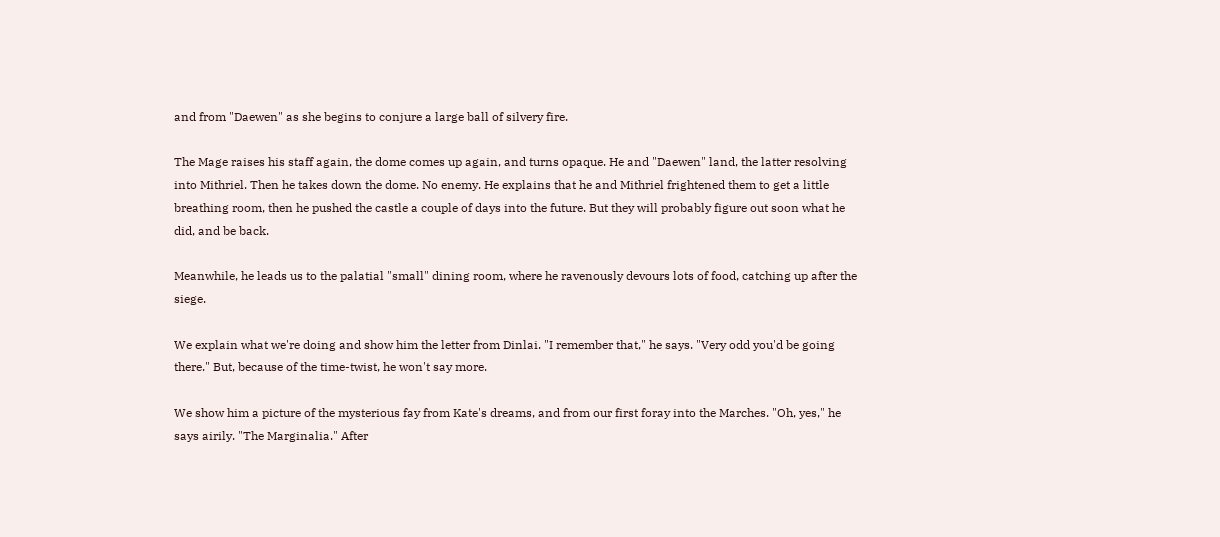and from "Daewen" as she begins to conjure a large ball of silvery fire.

The Mage raises his staff again, the dome comes up again, and turns opaque. He and "Daewen" land, the latter resolving into Mithriel. Then he takes down the dome. No enemy. He explains that he and Mithriel frightened them to get a little breathing room, then he pushed the castle a couple of days into the future. But they will probably figure out soon what he did, and be back.

Meanwhile, he leads us to the palatial "small" dining room, where he ravenously devours lots of food, catching up after the siege.

We explain what we're doing and show him the letter from Dinlai. "I remember that," he says. "Very odd you'd be going there." But, because of the time-twist, he won't say more.

We show him a picture of the mysterious fay from Kate's dreams, and from our first foray into the Marches. "Oh, yes," he says airily. "The Marginalia." After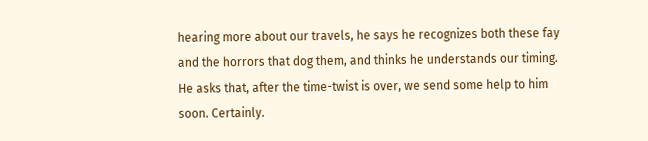hearing more about our travels, he says he recognizes both these fay and the horrors that dog them, and thinks he understands our timing. He asks that, after the time-twist is over, we send some help to him soon. Certainly.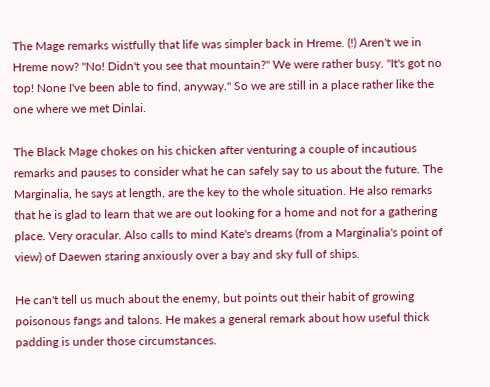The Mage remarks wistfully that life was simpler back in Hreme. (!) Aren't we in Hreme now? "No! Didn't you see that mountain?" We were rather busy. "It's got no top! None I've been able to find, anyway." So we are still in a place rather like the one where we met Dinlai.

The Black Mage chokes on his chicken after venturing a couple of incautious remarks and pauses to consider what he can safely say to us about the future. The Marginalia, he says at length, are the key to the whole situation. He also remarks that he is glad to learn that we are out looking for a home and not for a gathering place. Very oracular. Also calls to mind Kate's dreams (from a Marginalia's point of view) of Daewen staring anxiously over a bay and sky full of ships.

He can't tell us much about the enemy, but points out their habit of growing poisonous fangs and talons. He makes a general remark about how useful thick padding is under those circumstances.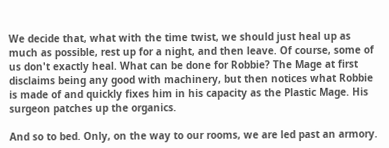We decide that, what with the time twist, we should just heal up as much as possible, rest up for a night, and then leave. Of course, some of us don't exactly heal. What can be done for Robbie? The Mage at first disclaims being any good with machinery, but then notices what Robbie is made of and quickly fixes him in his capacity as the Plastic Mage. His surgeon patches up the organics.

And so to bed. Only, on the way to our rooms, we are led past an armory.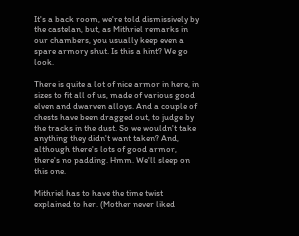It's a back room, we're told dismissively by the castelan, but, as Mithriel remarks in our chambers, you usually keep even a spare armory shut. Is this a hint? We go look.

There is quite a lot of nice armor in here, in sizes to fit all of us, made of various good elven and dwarven alloys. And a couple of chests have been dragged out, to judge by the tracks in the dust. So we wouldn't take anything they didn't want taken? And, although there's lots of good armor, there's no padding. Hmm. We'll sleep on this one.

Mithriel has to have the time twist explained to her. (Mother never liked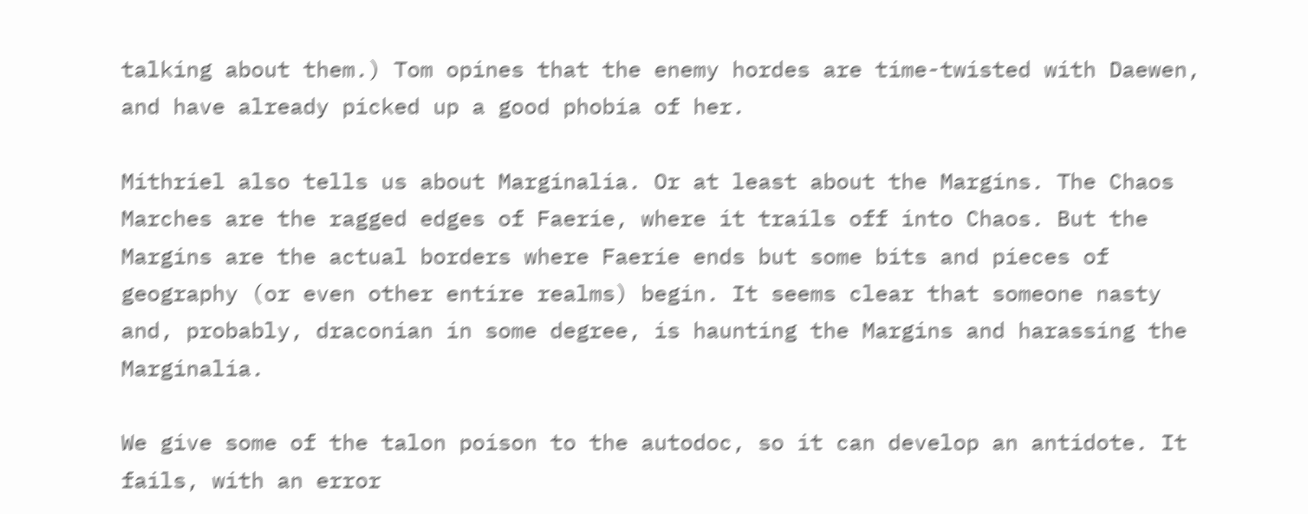talking about them.) Tom opines that the enemy hordes are time-twisted with Daewen, and have already picked up a good phobia of her.

Mithriel also tells us about Marginalia. Or at least about the Margins. The Chaos Marches are the ragged edges of Faerie, where it trails off into Chaos. But the Margins are the actual borders where Faerie ends but some bits and pieces of geography (or even other entire realms) begin. It seems clear that someone nasty and, probably, draconian in some degree, is haunting the Margins and harassing the Marginalia.

We give some of the talon poison to the autodoc, so it can develop an antidote. It fails, with an error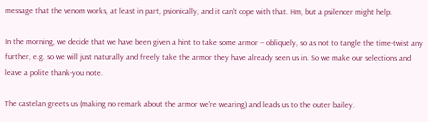message that the venom works, at least in part, psionically, and it can't cope with that. Hm, but a psilencer might help.

In the morning, we decide that we have been given a hint to take some armor -- obliquely, so as not to tangle the time-twist any further, e.g. so we will just naturally and freely take the armor they have already seen us in. So we make our selections and leave a polite thank-you note.

The castelan greets us (making no remark about the armor we're wearing) and leads us to the outer bailey.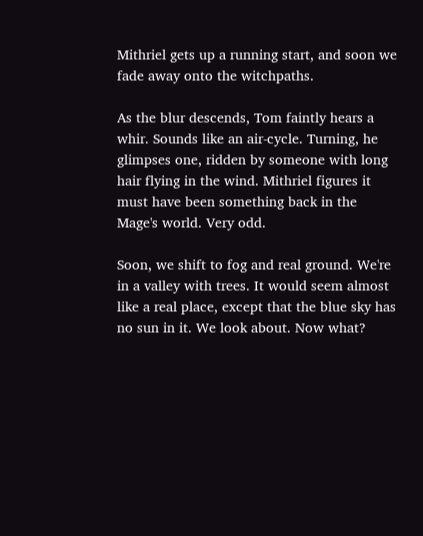Mithriel gets up a running start, and soon we fade away onto the witchpaths.

As the blur descends, Tom faintly hears a whir. Sounds like an air-cycle. Turning, he glimpses one, ridden by someone with long hair flying in the wind. Mithriel figures it must have been something back in the Mage's world. Very odd.

Soon, we shift to fog and real ground. We're in a valley with trees. It would seem almost like a real place, except that the blue sky has no sun in it. We look about. Now what?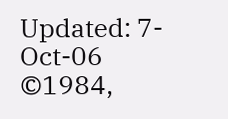Updated: 7-Oct-06
©1984,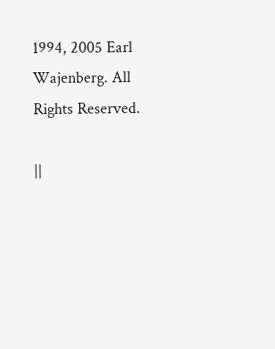1994, 2005 Earl Wajenberg. All Rights Reserved.

||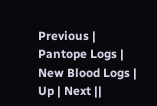Previous | Pantope Logs | New Blood Logs | Up | Next ||